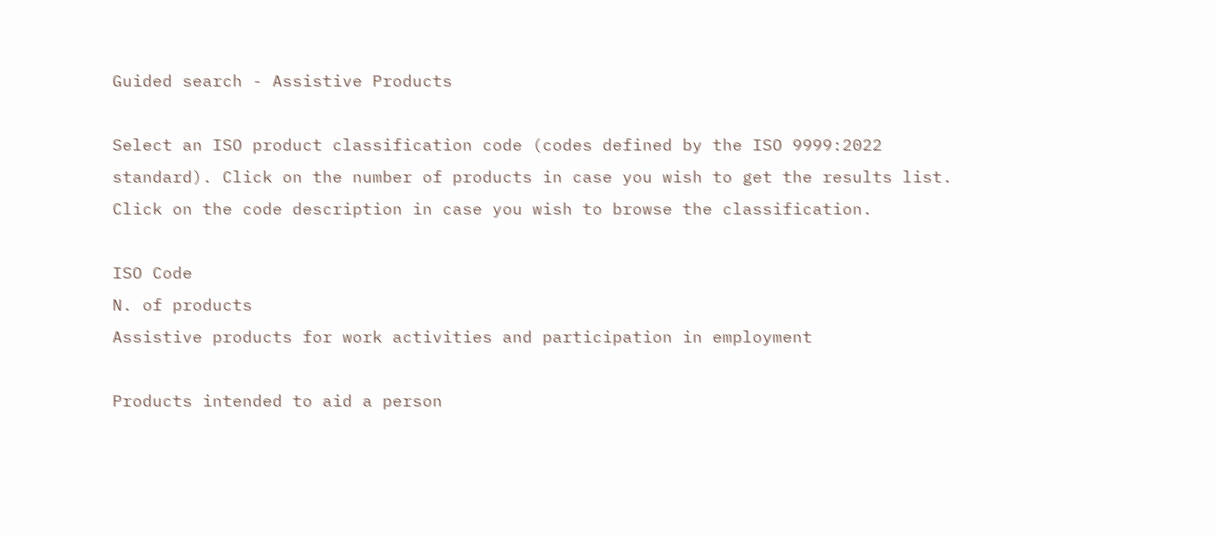Guided search - Assistive Products

Select an ISO product classification code (codes defined by the ISO 9999:2022 standard). Click on the number of products in case you wish to get the results list. Click on the code description in case you wish to browse the classification.

ISO Code
N. of products
Assistive products for work activities and participation in employment

Products intended to aid a person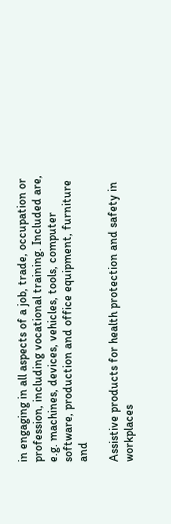in engaging in all aspects of a job, trade, occupation or profession, including vocational training. Included are, e.g. machines, devices, vehicles, tools, computer software, production and office equipment, furniture and

Assistive products for health protection and safety in workplaces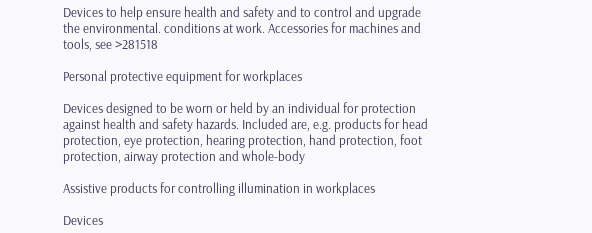Devices to help ensure health and safety and to control and upgrade the environmental. conditions at work. Accessories for machines and tools, see >281518

Personal protective equipment for workplaces

Devices designed to be worn or held by an individual for protection against health and safety hazards. Included are, e.g. products for head protection, eye protection, hearing protection, hand protection, foot protection, airway protection and whole-body

Assistive products for controlling illumination in workplaces

Devices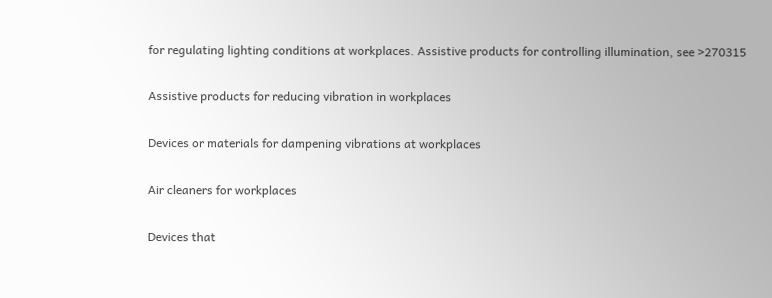for regulating lighting conditions at workplaces. Assistive products for controlling illumination, see >270315

Assistive products for reducing vibration in workplaces

Devices or materials for dampening vibrations at workplaces

Air cleaners for workplaces

Devices that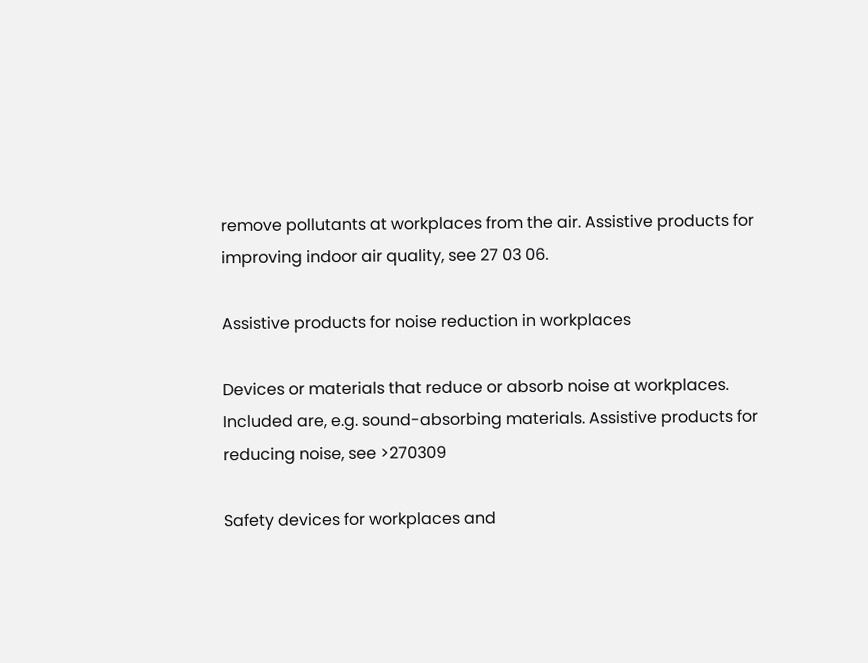remove pollutants at workplaces from the air. Assistive products for improving indoor air quality, see 27 03 06.

Assistive products for noise reduction in workplaces

Devices or materials that reduce or absorb noise at workplaces. Included are, e.g. sound-absorbing materials. Assistive products for reducing noise, see >270309

Safety devices for workplaces and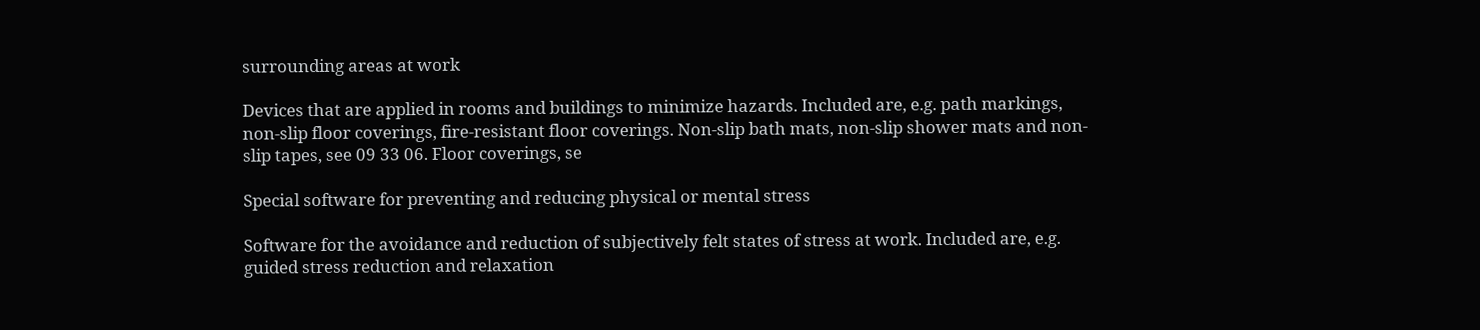surrounding areas at work

Devices that are applied in rooms and buildings to minimize hazards. Included are, e.g. path markings, non-slip floor coverings, fire-resistant floor coverings. Non-slip bath mats, non-slip shower mats and non-slip tapes, see 09 33 06. Floor coverings, se

Special software for preventing and reducing physical or mental stress

Software for the avoidance and reduction of subjectively felt states of stress at work. Included are, e.g. guided stress reduction and relaxation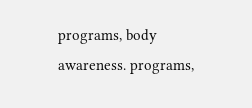programs, body awareness. programs,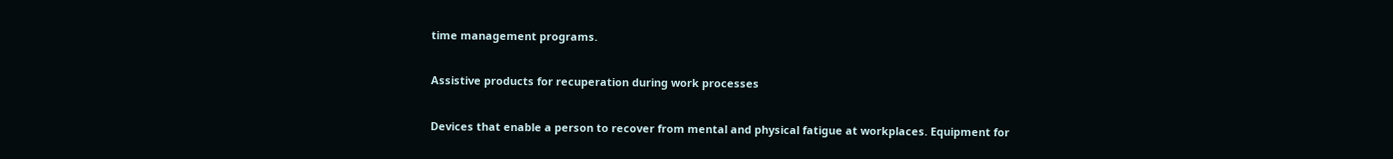time management programs.

Assistive products for recuperation during work processes

Devices that enable a person to recover from mental and physical fatigue at workplaces. Equipment for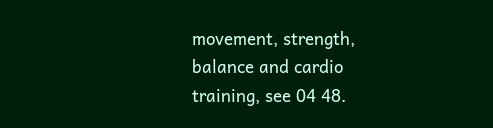movement, strength, balance and cardio training, see 04 48.